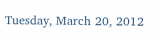Tuesday, March 20, 2012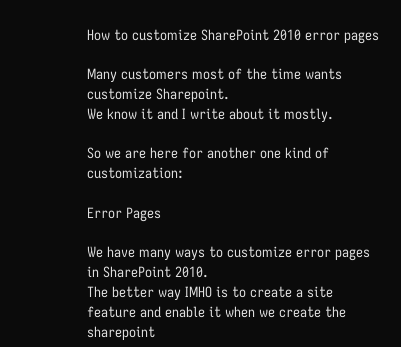How to customize SharePoint 2010 error pages

Many customers most of the time wants customize Sharepoint.
We know it and I write about it mostly.

So we are here for another one kind of customization:

Error Pages

We have many ways to customize error pages in SharePoint 2010.
The better way IMHO is to create a site feature and enable it when we create the sharepoint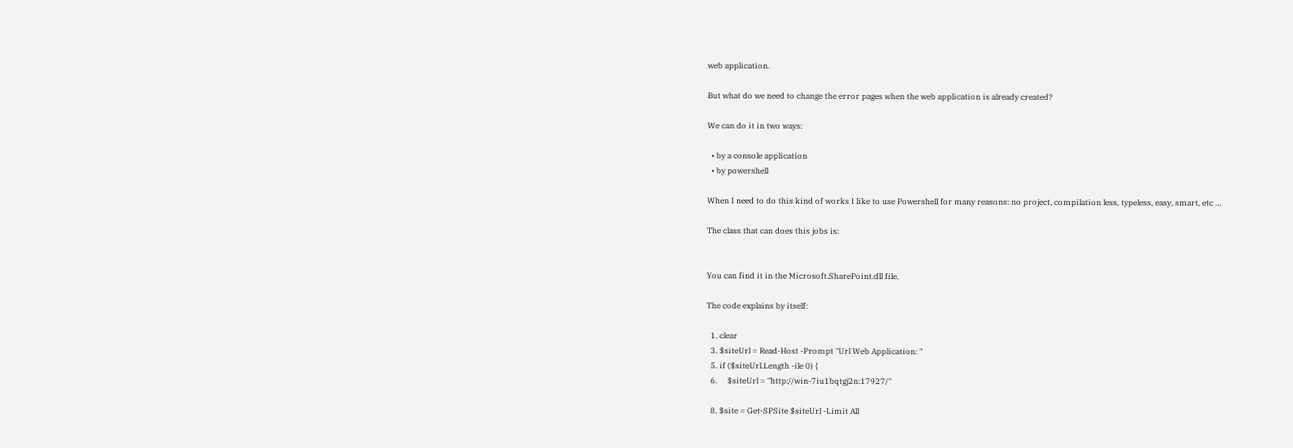web application.

But what do we need to change the error pages when the web application is already created?

We can do it in two ways:

  • by a console application
  • by powershell

When I need to do this kind of works I like to use Powershell for many reasons: no project, compilation less, typeless, easy, smart, etc …

The class that can does this jobs is:


You can find it in the Microsoft.SharePoint.dll file.

The code explains by itself:

  1. clear
  3. $siteUrl = Read-Host -Prompt "Url Web Application: "
  5. if ($siteUrl.Length -ile 0) {
  6.     $siteUrl = "http://win-7iu1bqtgj2n:17927/"

  8. $site = Get-SPSite $siteUrl -Limit All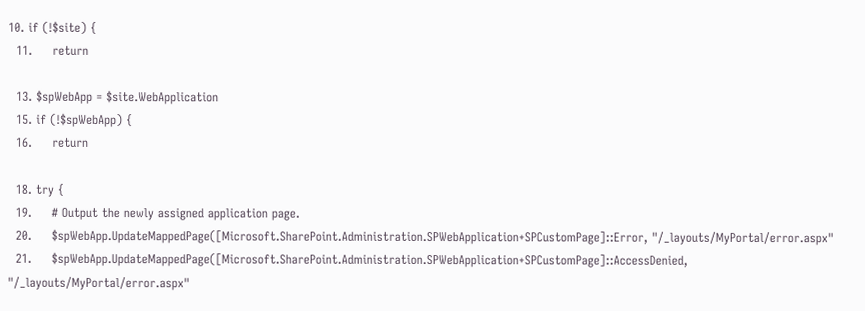10. if (!$site) {
  11.     return

  13. $spWebApp = $site.WebApplication
  15. if (!$spWebApp) {
  16.     return

  18. try {
  19.     # Output the newly assigned application page.
  20.     $spWebApp.UpdateMappedPage([Microsoft.SharePoint.Administration.SPWebApplication+SPCustomPage]::Error, "/_layouts/MyPortal/error.aspx"
  21.     $spWebApp.UpdateMappedPage([Microsoft.SharePoint.Administration.SPWebApplication+SPCustomPage]::AccessDenied, "/_layouts/MyPortal/error.aspx"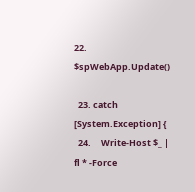22.     $spWebApp.Update()

  23. catch [System.Exception] {
  24.     Write-Host $_ | fl * -Force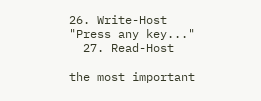26. Write-Host "Press any key..."
  27. Read-Host

the most important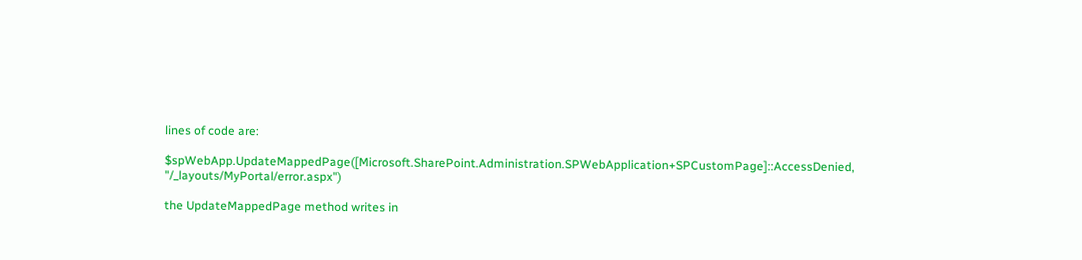lines of code are:

$spWebApp.UpdateMappedPage([Microsoft.SharePoint.Administration.SPWebApplication+SPCustomPage]::AccessDenied, "/_layouts/MyPortal/error.aspx")

the UpdateMappedPage method writes in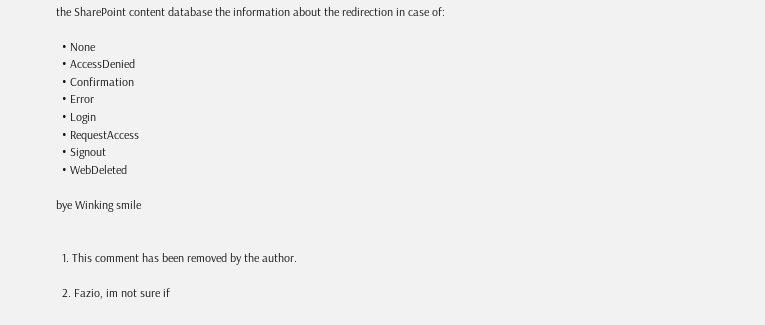the SharePoint content database the information about the redirection in case of:

  • None
  • AccessDenied
  • Confirmation
  • Error
  • Login
  • RequestAccess
  • Signout
  • WebDeleted

bye Winking smile


  1. This comment has been removed by the author.

  2. Fazio, im not sure if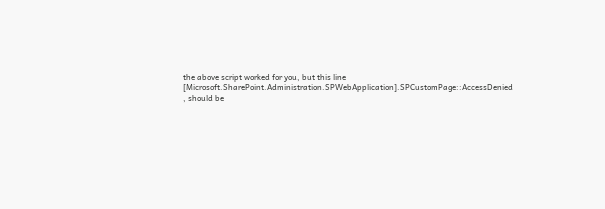the above script worked for you, but this line [Microsoft.SharePoint.Administration.SPWebApplication].SPCustomPage::AccessDenied , should be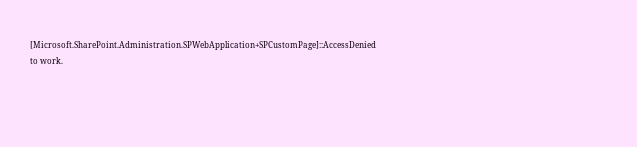[Microsoft.SharePoint.Administration.SPWebApplication+SPCustomPage]::AccessDenied to work.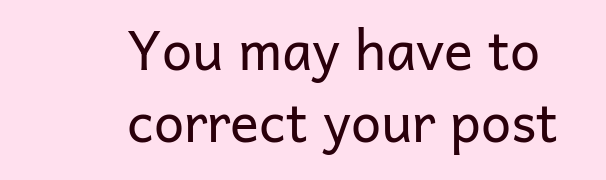You may have to correct your post